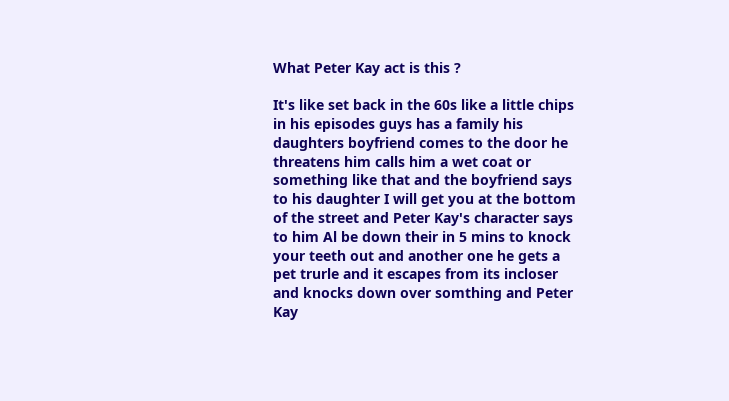What Peter Kay act is this ?

It's like set back in the 60s like a little chips in his episodes guys has a family his daughters boyfriend comes to the door he threatens him calls him a wet coat or something like that and the boyfriend says to his daughter I will get you at the bottom of the street and Peter Kay's character says to him Al be down their in 5 mins to knock your teeth out and another one he gets a pet trurle and it escapes from its incloser and knocks down over somthing and Peter Kay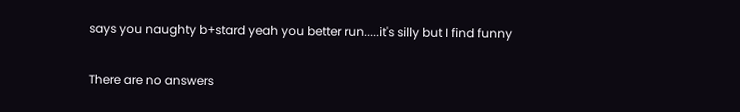says you naughty b+stard yeah you better run.....it's silly but I find funny

There are no answers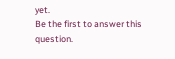yet.
Be the first to answer this question.